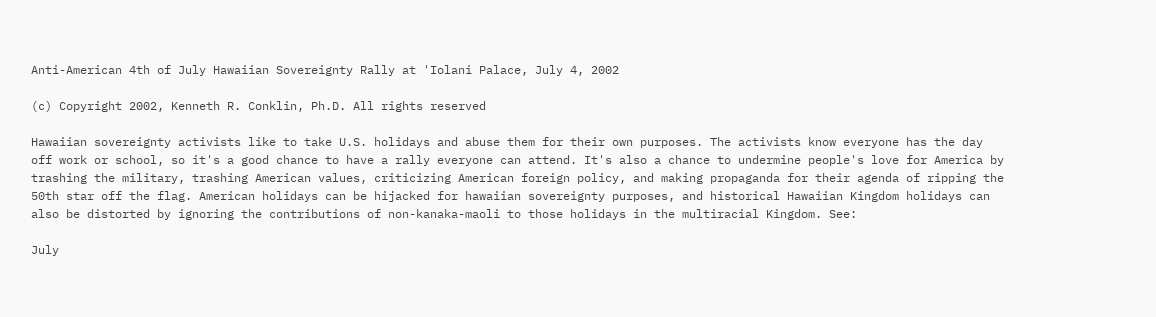Anti-American 4th of July Hawaiian Sovereignty Rally at 'Iolani Palace, July 4, 2002

(c) Copyright 2002, Kenneth R. Conklin, Ph.D. All rights reserved

Hawaiian sovereignty activists like to take U.S. holidays and abuse them for their own purposes. The activists know everyone has the day off work or school, so it's a good chance to have a rally everyone can attend. It's also a chance to undermine people's love for America by trashing the military, trashing American values, criticizing American foreign policy, and making propaganda for their agenda of ripping the 50th star off the flag. American holidays can be hijacked for hawaiian sovereignty purposes, and historical Hawaiian Kingdom holidays can also be distorted by ignoring the contributions of non-kanaka-maoli to those holidays in the multiracial Kingdom. See:

July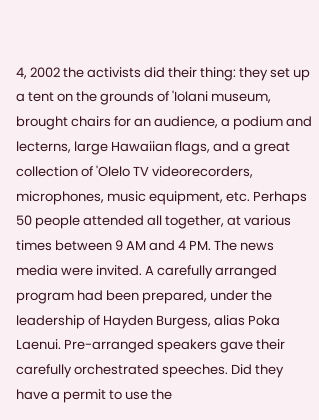4, 2002 the activists did their thing: they set up a tent on the grounds of 'Iolani museum, brought chairs for an audience, a podium and lecterns, large Hawaiian flags, and a great collection of 'Olelo TV videorecorders, microphones, music equipment, etc. Perhaps 50 people attended all together, at various times between 9 AM and 4 PM. The news media were invited. A carefully arranged program had been prepared, under the leadership of Hayden Burgess, alias Poka Laenui. Pre-arranged speakers gave their carefully orchestrated speeches. Did they have a permit to use the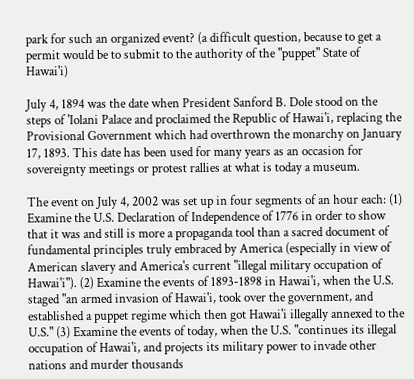park for such an organized event? (a difficult question, because to get a permit would be to submit to the authority of the "puppet" State of Hawai'i)

July 4, 1894 was the date when President Sanford B. Dole stood on the steps of 'Iolani Palace and proclaimed the Republic of Hawai'i, replacing the Provisional Government which had overthrown the monarchy on January 17, 1893. This date has been used for many years as an occasion for sovereignty meetings or protest rallies at what is today a museum.

The event on July 4, 2002 was set up in four segments of an hour each: (1) Examine the U.S. Declaration of Independence of 1776 in order to show that it was and still is more a propaganda tool than a sacred document of fundamental principles truly embraced by America (especially in view of American slavery and America's current "illegal military occupation of Hawai'i"). (2) Examine the events of 1893-1898 in Hawai'i, when the U.S. staged "an armed invasion of Hawai'i, took over the government, and established a puppet regime which then got Hawai'i illegally annexed to the U.S." (3) Examine the events of today, when the U.S. "continues its illegal occupation of Hawai'i, and projects its military power to invade other nations and murder thousands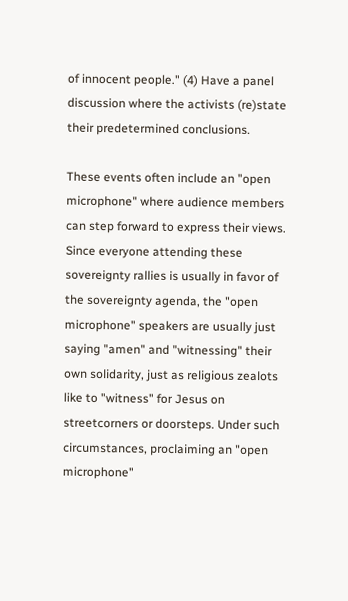of innocent people." (4) Have a panel discussion where the activists (re)state their predetermined conclusions.

These events often include an "open microphone" where audience members can step forward to express their views. Since everyone attending these sovereignty rallies is usually in favor of the sovereignty agenda, the "open microphone" speakers are usually just saying "amen" and "witnessing" their own solidarity, just as religious zealots like to "witness" for Jesus on streetcorners or doorsteps. Under such circumstances, proclaiming an "open microphone"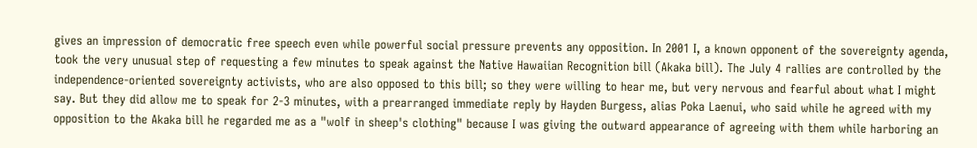gives an impression of democratic free speech even while powerful social pressure prevents any opposition. In 2001 I, a known opponent of the sovereignty agenda, took the very unusual step of requesting a few minutes to speak against the Native Hawaiian Recognition bill (Akaka bill). The July 4 rallies are controlled by the independence-oriented sovereignty activists, who are also opposed to this bill; so they were willing to hear me, but very nervous and fearful about what I might say. But they did allow me to speak for 2-3 minutes, with a prearranged immediate reply by Hayden Burgess, alias Poka Laenui, who said while he agreed with my opposition to the Akaka bill he regarded me as a "wolf in sheep's clothing" because I was giving the outward appearance of agreeing with them while harboring an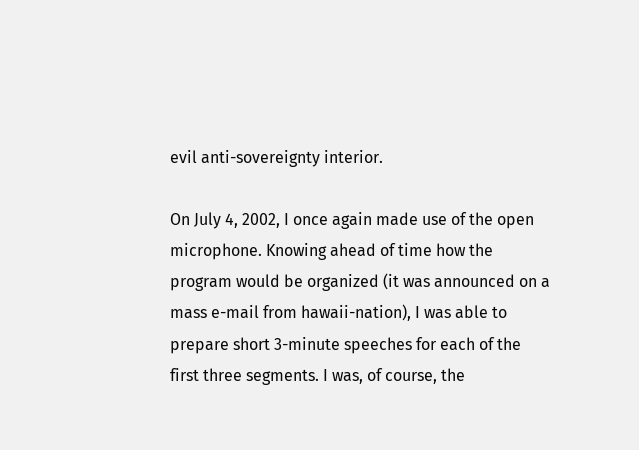evil anti-sovereignty interior.

On July 4, 2002, I once again made use of the open microphone. Knowing ahead of time how the program would be organized (it was announced on a mass e-mail from hawaii-nation), I was able to prepare short 3-minute speeches for each of the first three segments. I was, of course, the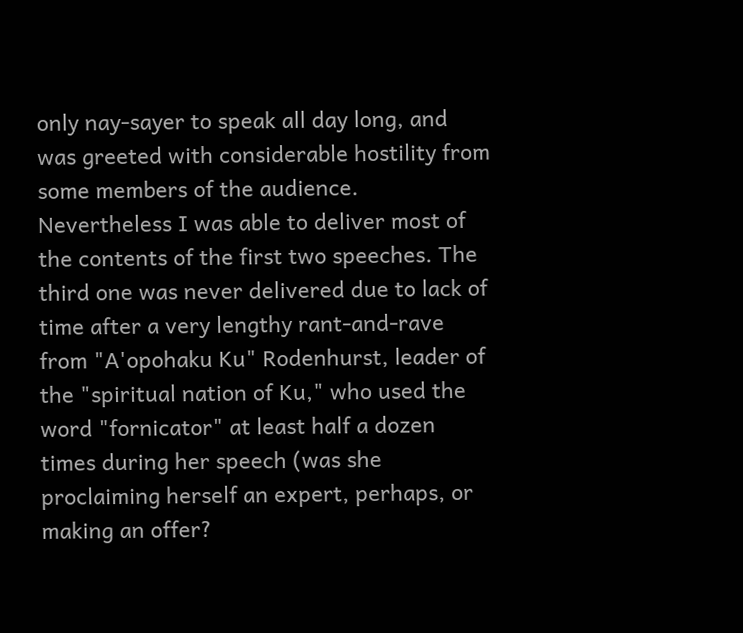only nay-sayer to speak all day long, and was greeted with considerable hostility from some members of the audience. Nevertheless I was able to deliver most of the contents of the first two speeches. The third one was never delivered due to lack of time after a very lengthy rant-and-rave from "A'opohaku Ku" Rodenhurst, leader of the "spiritual nation of Ku," who used the word "fornicator" at least half a dozen times during her speech (was she proclaiming herself an expert, perhaps, or making an offer?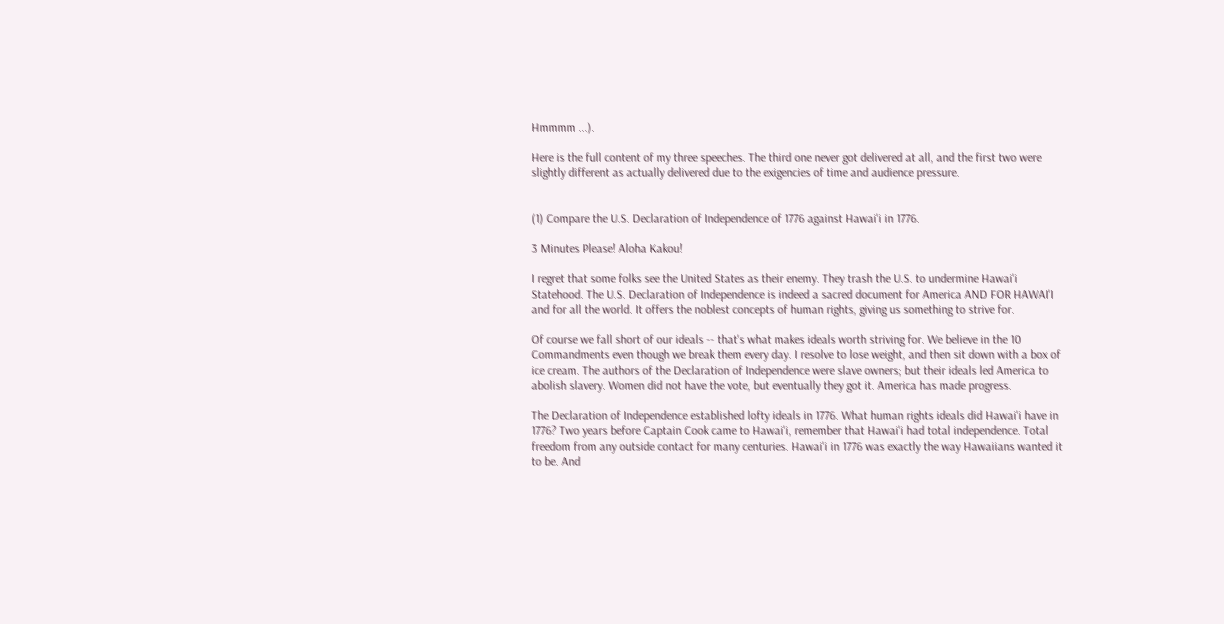Hmmmm ...).

Here is the full content of my three speeches. The third one never got delivered at all, and the first two were slightly different as actually delivered due to the exigencies of time and audience pressure.


(1) Compare the U.S. Declaration of Independence of 1776 against Hawai'i in 1776.

3 Minutes Please! Aloha Kakou!

I regret that some folks see the United States as their enemy. They trash the U.S. to undermine Hawai'i Statehood. The U.S. Declaration of Independence is indeed a sacred document for America AND FOR HAWAI'I and for all the world. It offers the noblest concepts of human rights, giving us something to strive for.

Of course we fall short of our ideals -- that's what makes ideals worth striving for. We believe in the 10 Commandments even though we break them every day. I resolve to lose weight, and then sit down with a box of ice cream. The authors of the Declaration of Independence were slave owners; but their ideals led America to abolish slavery. Women did not have the vote, but eventually they got it. America has made progress.

The Declaration of Independence established lofty ideals in 1776. What human rights ideals did Hawai'i have in 1776? Two years before Captain Cook came to Hawai'i, remember that Hawai'i had total independence. Total freedom from any outside contact for many centuries. Hawai'i in 1776 was exactly the way Hawaiians wanted it to be. And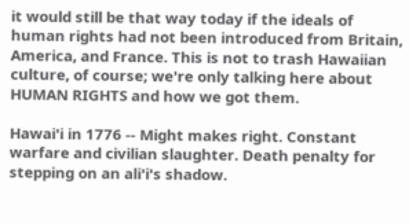it would still be that way today if the ideals of human rights had not been introduced from Britain, America, and France. This is not to trash Hawaiian culture, of course; we're only talking here about HUMAN RIGHTS and how we got them.

Hawai'i in 1776 -- Might makes right. Constant warfare and civilian slaughter. Death penalty for stepping on an ali'i's shadow.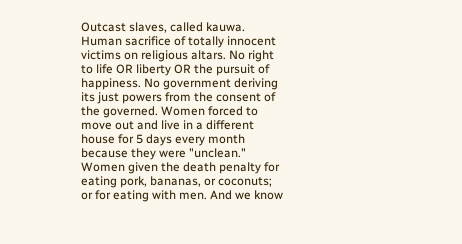Outcast slaves, called kauwa. Human sacrifice of totally innocent victims on religious altars. No right to life OR liberty OR the pursuit of happiness. No government deriving its just powers from the consent of the governed. Women forced to move out and live in a different house for 5 days every month because they were "unclean." Women given the death penalty for eating pork, bananas, or coconuts; or for eating with men. And we know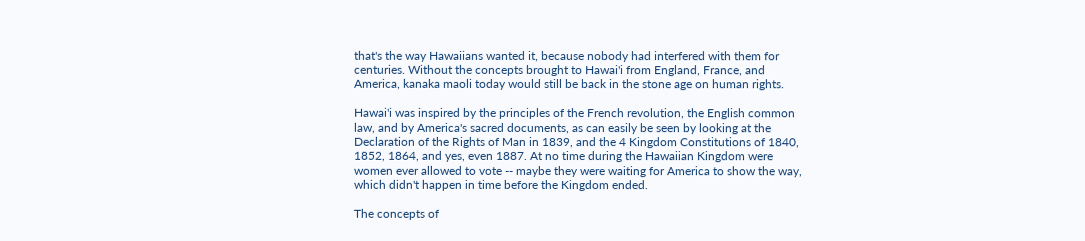that's the way Hawaiians wanted it, because nobody had interfered with them for centuries. Without the concepts brought to Hawai'i from England, France, and America, kanaka maoli today would still be back in the stone age on human rights.

Hawai'i was inspired by the principles of the French revolution, the English common law, and by America's sacred documents, as can easily be seen by looking at the Declaration of the Rights of Man in 1839, and the 4 Kingdom Constitutions of 1840, 1852, 1864, and yes, even 1887. At no time during the Hawaiian Kingdom were women ever allowed to vote -- maybe they were waiting for America to show the way, which didn't happen in time before the Kingdom ended.

The concepts of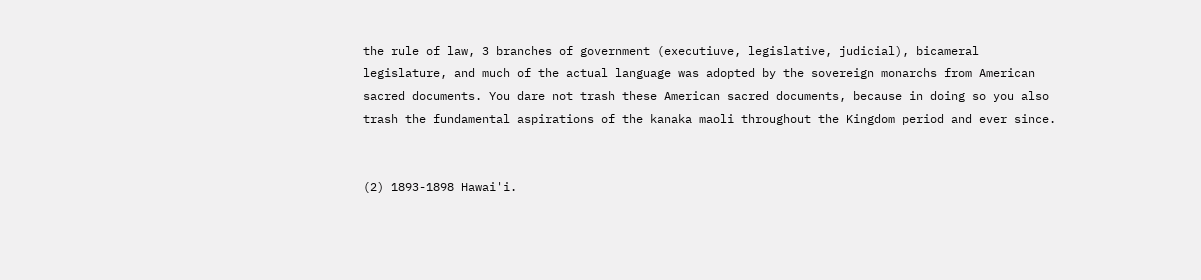the rule of law, 3 branches of government (executiuve, legislative, judicial), bicameral legislature, and much of the actual language was adopted by the sovereign monarchs from American sacred documents. You dare not trash these American sacred documents, because in doing so you also trash the fundamental aspirations of the kanaka maoli throughout the Kingdom period and ever since.


(2) 1893-1898 Hawai'i.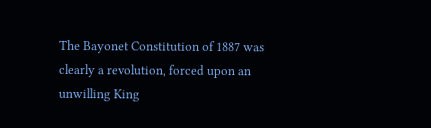The Bayonet Constitution of 1887 was clearly a revolution, forced upon an unwilling King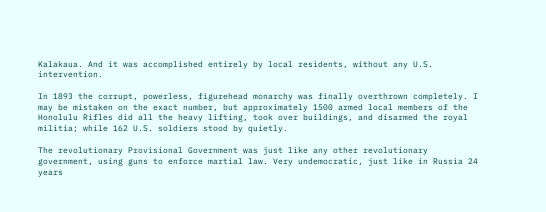Kalakaua. And it was accomplished entirely by local residents, without any U.S. intervention.

In 1893 the corrupt, powerless, figurehead monarchy was finally overthrown completely. I may be mistaken on the exact number, but approximately 1500 armed local members of the Honolulu Rifles did all the heavy lifting, took over buildings, and disarmed the royal militia; while 162 U.S. soldiers stood by quietly.

The revolutionary Provisional Government was just like any other revolutionary government, using guns to enforce martial law. Very undemocratic, just like in Russia 24 years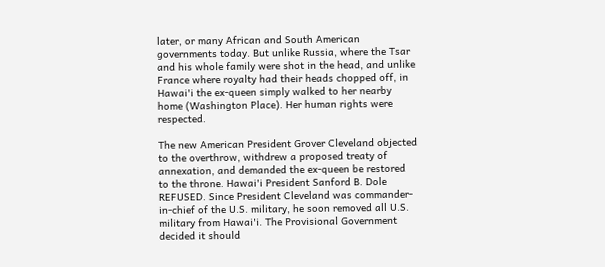later, or many African and South American governments today. But unlike Russia, where the Tsar and his whole family were shot in the head, and unlike France where royalty had their heads chopped off, in Hawai'i the ex-queen simply walked to her nearby home (Washington Place). Her human rights were respected.

The new American President Grover Cleveland objected to the overthrow, withdrew a proposed treaty of annexation, and demanded the ex-queen be restored to the throne. Hawai'i President Sanford B. Dole REFUSED. Since President Cleveland was commander-in-chief of the U.S. military, he soon removed all U.S. military from Hawai'i. The Provisional Government decided it should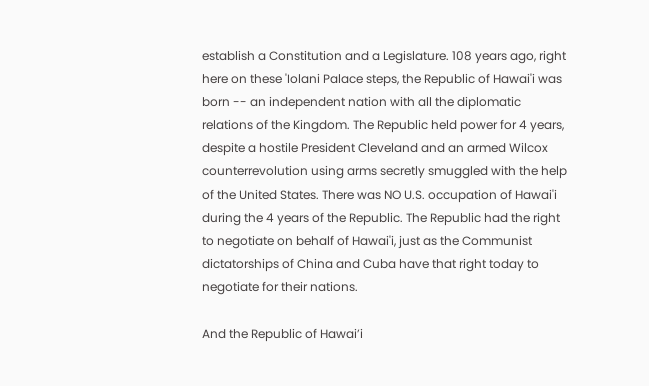establish a Constitution and a Legislature. 108 years ago, right here on these 'Iolani Palace steps, the Republic of Hawai'i was born -- an independent nation with all the diplomatic relations of the Kingdom. The Republic held power for 4 years, despite a hostile President Cleveland and an armed Wilcox counterrevolution using arms secretly smuggled with the help of the United States. There was NO U.S. occupation of Hawai'i during the 4 years of the Republic. The Republic had the right to negotiate on behalf of Hawai'i, just as the Communist dictatorships of China and Cuba have that right today to negotiate for their nations.

And the Republic of Hawai’i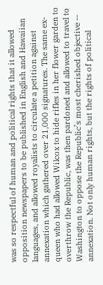was so respectful of human and political rights that it allowed opposition newspapers to be published in English and Hawaiian languages, and allowed royalists to circulate a petition against annexation which gathered over 21,000 signatures. The same ex-queen who had allowed Wilcox to hide rifles in her flower garden to overthrow the Republic, was then pardoned and allowed to travel to Washington to oppose the Republic’s most cherished objective -- annexation. Not only human rights, but the rights of political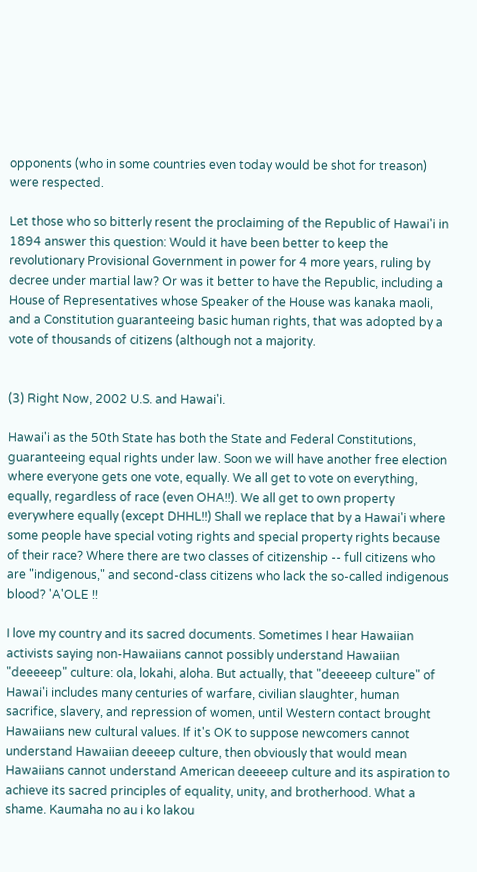opponents (who in some countries even today would be shot for treason) were respected.

Let those who so bitterly resent the proclaiming of the Republic of Hawai'i in 1894 answer this question: Would it have been better to keep the revolutionary Provisional Government in power for 4 more years, ruling by decree under martial law? Or was it better to have the Republic, including a House of Representatives whose Speaker of the House was kanaka maoli, and a Constitution guaranteeing basic human rights, that was adopted by a vote of thousands of citizens (although not a majority.


(3) Right Now, 2002 U.S. and Hawai'i.

Hawai'i as the 50th State has both the State and Federal Constitutions, guaranteeing equal rights under law. Soon we will have another free election where everyone gets one vote, equally. We all get to vote on everything, equally, regardless of race (even OHA!!). We all get to own property everywhere equally (except DHHL!!) Shall we replace that by a Hawai'i where some people have special voting rights and special property rights because of their race? Where there are two classes of citizenship -- full citizens who are "indigenous," and second-class citizens who lack the so-called indigenous blood? 'A'OLE !!

I love my country and its sacred documents. Sometimes I hear Hawaiian activists saying non-Hawaiians cannot possibly understand Hawaiian "deeeeep" culture: ola, lokahi, aloha. But actually, that "deeeeep culture" of Hawai'i includes many centuries of warfare, civilian slaughter, human sacrifice, slavery, and repression of women, until Western contact brought Hawaiians new cultural values. If it's OK to suppose newcomers cannot understand Hawaiian deeeep culture, then obviously that would mean Hawaiians cannot understand American deeeeep culture and its aspiration to achieve its sacred principles of equality, unity, and brotherhood. What a shame. Kaumaha no au i ko lakou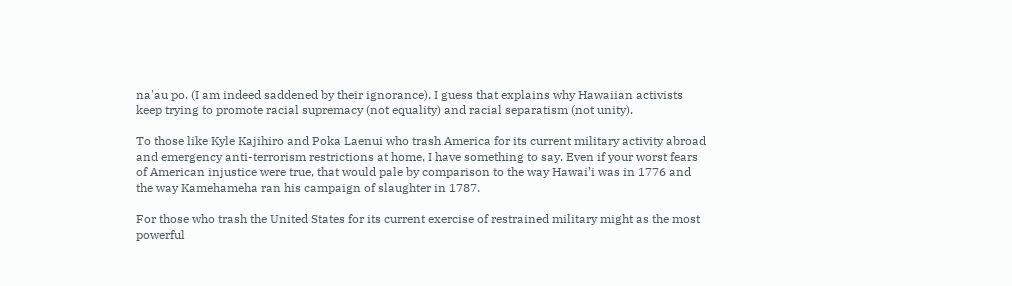na'au po. (I am indeed saddened by their ignorance). I guess that explains why Hawaiian activists keep trying to promote racial supremacy (not equality) and racial separatism (not unity).

To those like Kyle Kajihiro and Poka Laenui who trash America for its current military activity abroad and emergency anti-terrorism restrictions at home, I have something to say. Even if your worst fears of American injustice were true, that would pale by comparison to the way Hawai’i was in 1776 and the way Kamehameha ran his campaign of slaughter in 1787.

For those who trash the United States for its current exercise of restrained military might as the most powerful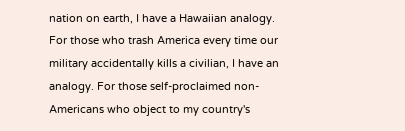nation on earth, I have a Hawaiian analogy. For those who trash America every time our military accidentally kills a civilian, I have an analogy. For those self-proclaimed non-Americans who object to my country's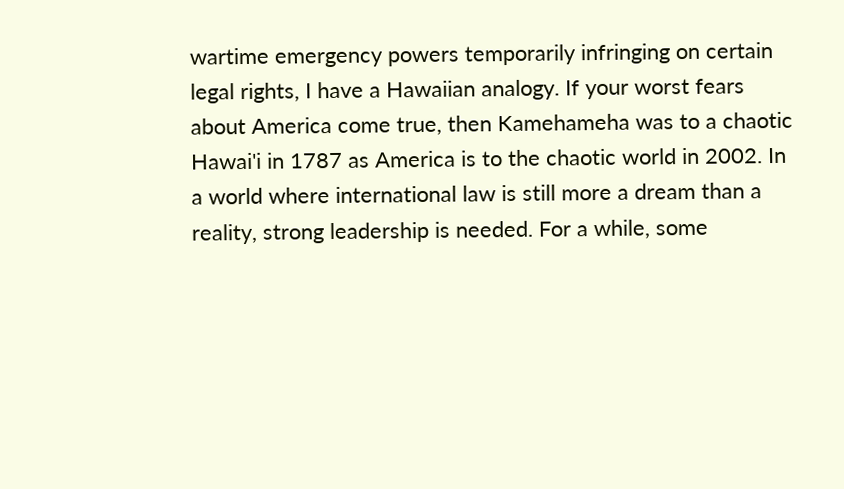wartime emergency powers temporarily infringing on certain legal rights, I have a Hawaiian analogy. If your worst fears about America come true, then Kamehameha was to a chaotic Hawai'i in 1787 as America is to the chaotic world in 2002. In a world where international law is still more a dream than a reality, strong leadership is needed. For a while, some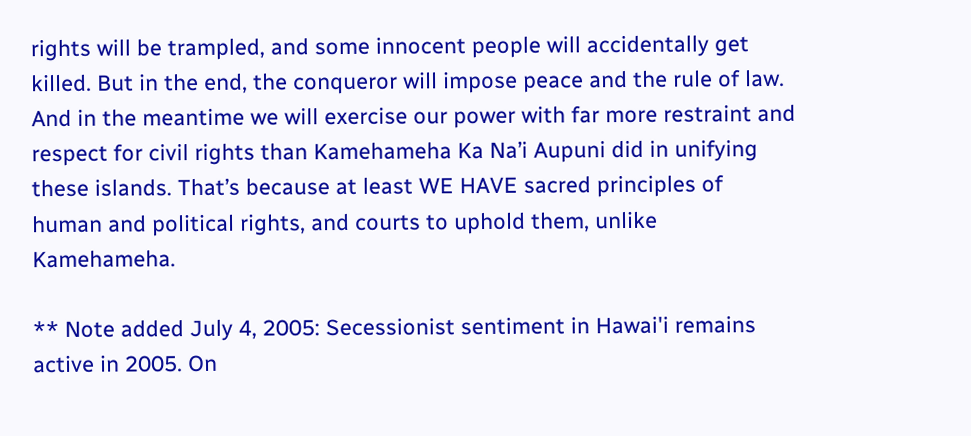rights will be trampled, and some innocent people will accidentally get killed. But in the end, the conqueror will impose peace and the rule of law. And in the meantime we will exercise our power with far more restraint and respect for civil rights than Kamehameha Ka Na’i Aupuni did in unifying these islands. That’s because at least WE HAVE sacred principles of human and political rights, and courts to uphold them, unlike Kamehameha.

** Note added July 4, 2005: Secessionist sentiment in Hawai'i remains active in 2005. On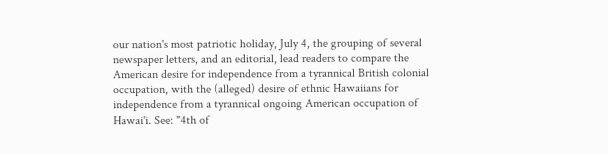our nation's most patriotic holiday, July 4, the grouping of several newspaper letters, and an editorial, lead readers to compare the American desire for independence from a tyrannical British colonial occupation, with the (alleged) desire of ethnic Hawaiians for independence from a tyrannical ongoing American occupation of Hawai'i. See: "4th of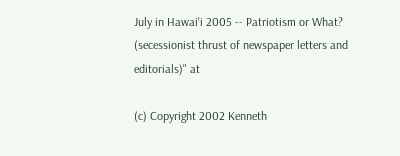July in Hawai'i 2005 -- Patriotism or What? (secessionist thrust of newspaper letters and editorials)" at

(c) Copyright 2002 Kenneth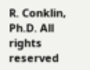R. Conklin, Ph.D. All rights reserved